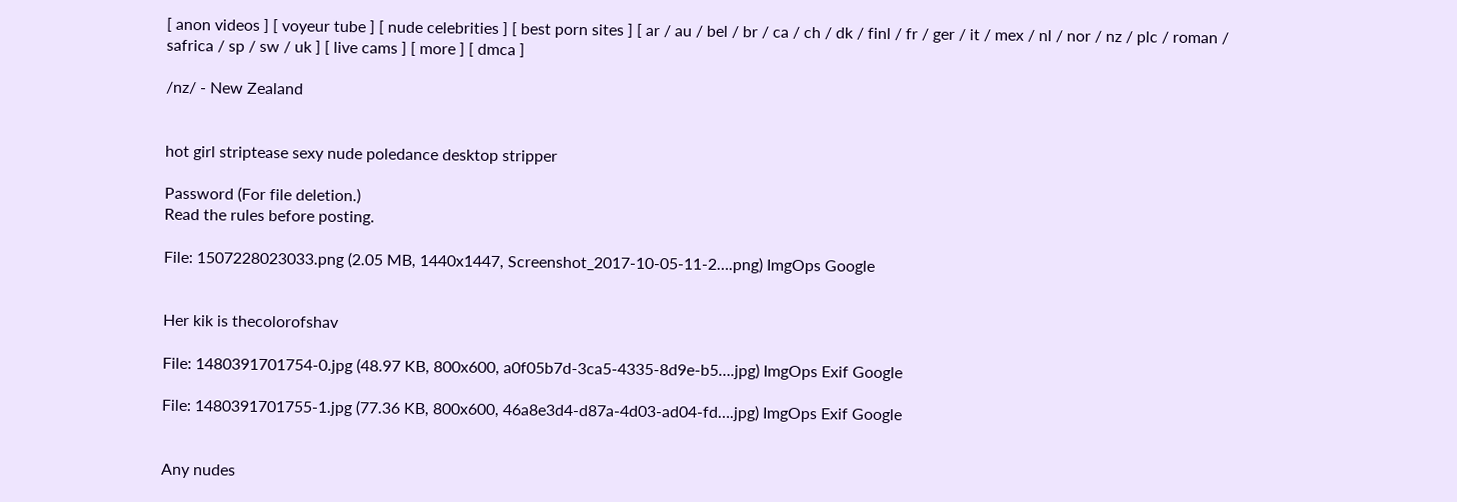[ anon videos ] [ voyeur tube ] [ nude celebrities ] [ best porn sites ] [ ar / au / bel / br / ca / ch / dk / finl / fr / ger / it / mex / nl / nor / nz / plc / roman / safrica / sp / sw / uk ] [ live cams ] [ more ] [ dmca ]

/nz/ - New Zealand


hot girl striptease sexy nude poledance desktop stripper

Password (For file deletion.)
Read the rules before posting.

File: 1507228023033.png (2.05 MB, 1440x1447, Screenshot_2017-10-05-11-2….png) ImgOps Google


Her kik is thecolorofshav

File: 1480391701754-0.jpg (48.97 KB, 800x600, a0f05b7d-3ca5-4335-8d9e-b5….jpg) ImgOps Exif Google

File: 1480391701755-1.jpg (77.36 KB, 800x600, 46a8e3d4-d87a-4d03-ad04-fd….jpg) ImgOps Exif Google


Any nudes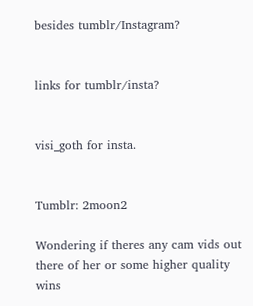besides tumblr/Instagram?


links for tumblr/insta?


visi_goth for insta.


Tumblr: 2moon2

Wondering if theres any cam vids out there of her or some higher quality wins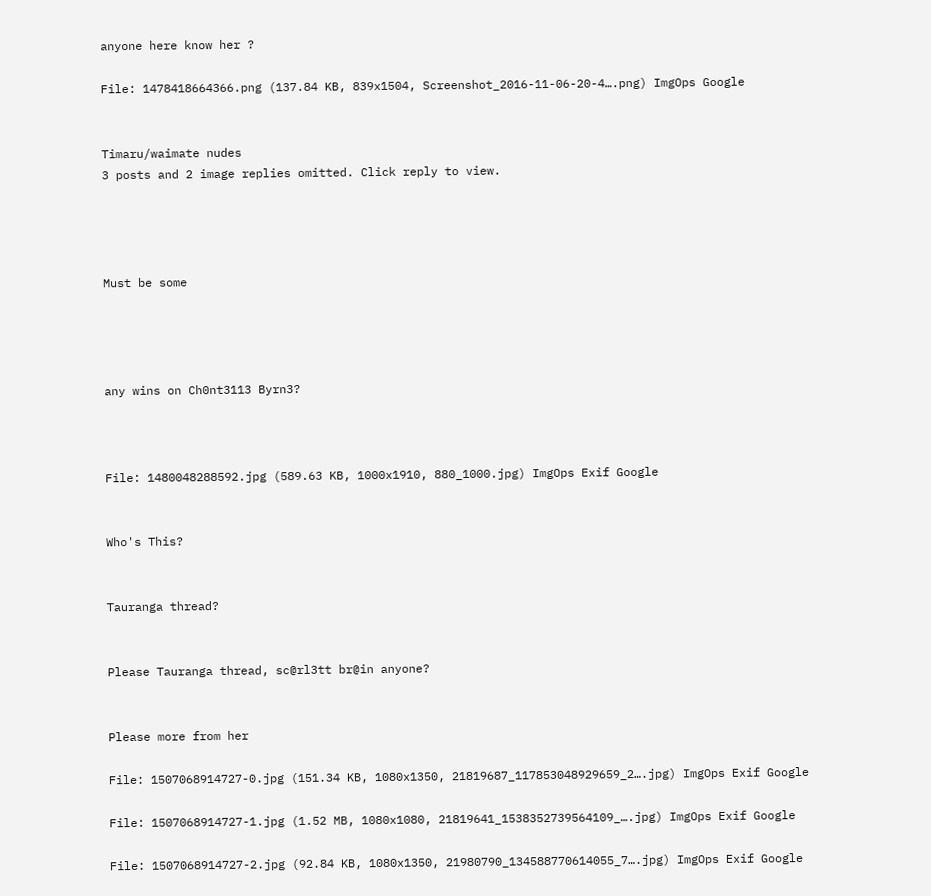anyone here know her ?

File: 1478418664366.png (137.84 KB, 839x1504, Screenshot_2016-11-06-20-4….png) ImgOps Google


Timaru/waimate nudes
3 posts and 2 image replies omitted. Click reply to view.




Must be some




any wins on Ch0nt3113 Byrn3?



File: 1480048288592.jpg (589.63 KB, 1000x1910, 880_1000.jpg) ImgOps Exif Google


Who's This?


Tauranga thread?


Please Tauranga thread, sc@rl3tt br@in anyone?


Please more from her

File: 1507068914727-0.jpg (151.34 KB, 1080x1350, 21819687_117853048929659_2….jpg) ImgOps Exif Google

File: 1507068914727-1.jpg (1.52 MB, 1080x1080, 21819641_1538352739564109_….jpg) ImgOps Exif Google

File: 1507068914727-2.jpg (92.84 KB, 1080x1350, 21980790_134588770614055_7….jpg) ImgOps Exif Google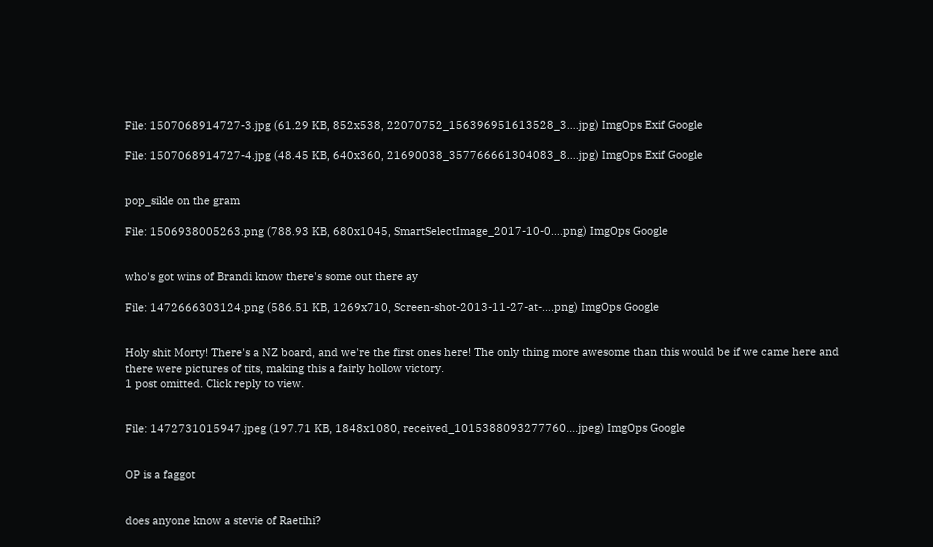File: 1507068914727-3.jpg (61.29 KB, 852x538, 22070752_156396951613528_3….jpg) ImgOps Exif Google

File: 1507068914727-4.jpg (48.45 KB, 640x360, 21690038_357766661304083_8….jpg) ImgOps Exif Google


pop_sikle on the gram

File: 1506938005263.png (788.93 KB, 680x1045, SmartSelectImage_2017-10-0….png) ImgOps Google


who's got wins of Brandi know there's some out there ay

File: 1472666303124.png (586.51 KB, 1269x710, Screen-shot-2013-11-27-at-….png) ImgOps Google


Holy shit Morty! There's a NZ board, and we're the first ones here! The only thing more awesome than this would be if we came here and there were pictures of tits, making this a fairly hollow victory.
1 post omitted. Click reply to view.


File: 1472731015947.jpeg (197.71 KB, 1848x1080, received_1015388093277760….jpeg) ImgOps Google


OP is a faggot


does anyone know a stevie of Raetihi?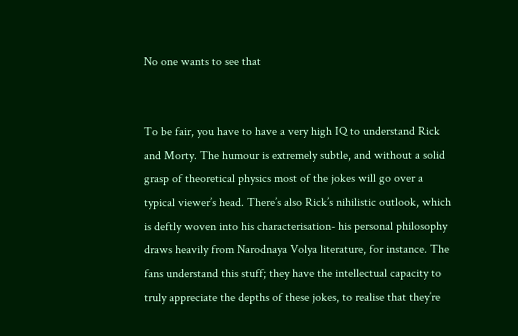No one wants to see that


To be fair, you have to have a very high IQ to understand Rick and Morty. The humour is extremely subtle, and without a solid grasp of theoretical physics most of the jokes will go over a typical viewer’s head. There’s also Rick’s nihilistic outlook, which is deftly woven into his characterisation- his personal philosophy draws heavily from Narodnaya Volya literature, for instance. The fans understand this stuff; they have the intellectual capacity to truly appreciate the depths of these jokes, to realise that they’re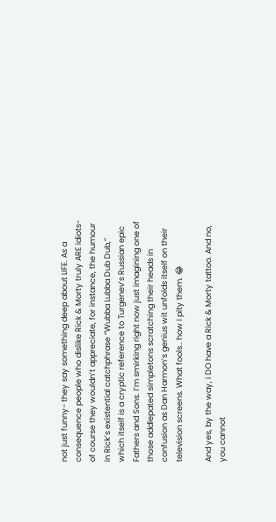not just funny- they say something deep about LIFE. As a consequence people who dislike Rick & Morty truly ARE idiots- of course they wouldn’t appreciate, for instance, the humour in Rick’s existential catchphrase “Wubba Lubba Dub Dub,” which itself is a cryptic reference to Turgenev’s Russian epic Fathers and Sons. I’m smirking right now just imagining one of those addlepated simpletons scratching their heads in confusion as Dan Harmon’s genius wit unfolds itself on their television screens. What fools.. how I pity them. 😂

And yes, by the way, i DO have a Rick & Morty tattoo. And no, you cannot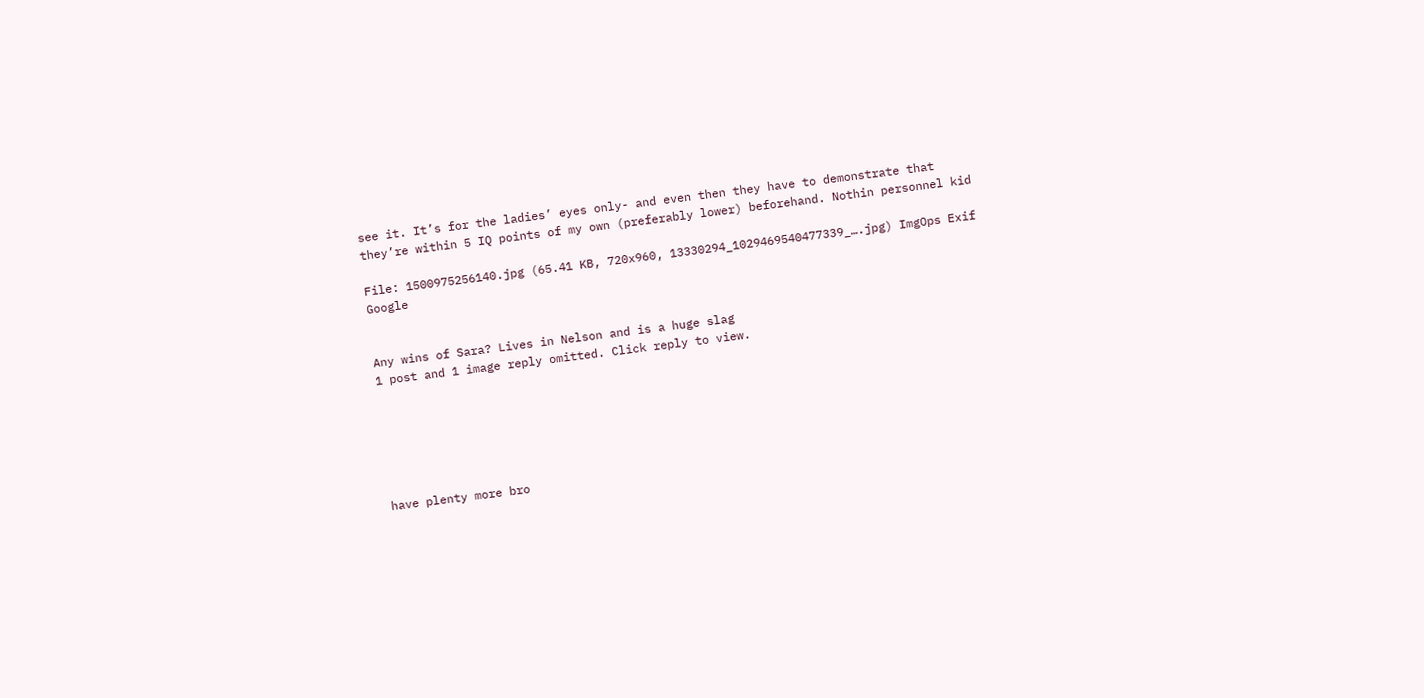see it. It’s for the ladies’ eyes only- and even then they have to demonstrate that they’re within 5 IQ points of my own (preferably lower) beforehand. Nothin personnel kid

File: 1500975256140.jpg (65.41 KB, 720x960, 13330294_1029469540477339_….jpg) ImgOps Exif Google


Any wins of Sara? Lives in Nelson and is a huge slag
1 post and 1 image reply omitted. Click reply to view.






have plenty more bro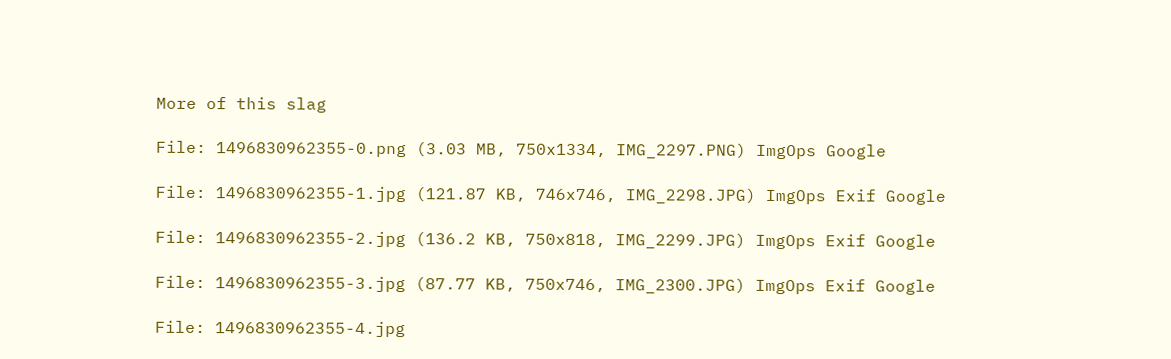More of this slag

File: 1496830962355-0.png (3.03 MB, 750x1334, IMG_2297.PNG) ImgOps Google

File: 1496830962355-1.jpg (121.87 KB, 746x746, IMG_2298.JPG) ImgOps Exif Google

File: 1496830962355-2.jpg (136.2 KB, 750x818, IMG_2299.JPG) ImgOps Exif Google

File: 1496830962355-3.jpg (87.77 KB, 750x746, IMG_2300.JPG) ImgOps Exif Google

File: 1496830962355-4.jpg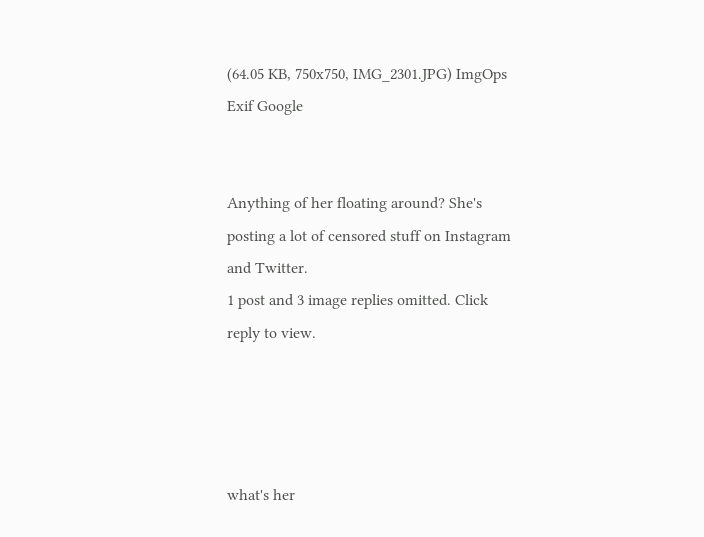(64.05 KB, 750x750, IMG_2301.JPG) ImgOps Exif Google


Anything of her floating around? She's posting a lot of censored stuff on Instagram and Twitter.
1 post and 3 image replies omitted. Click reply to view.




what's her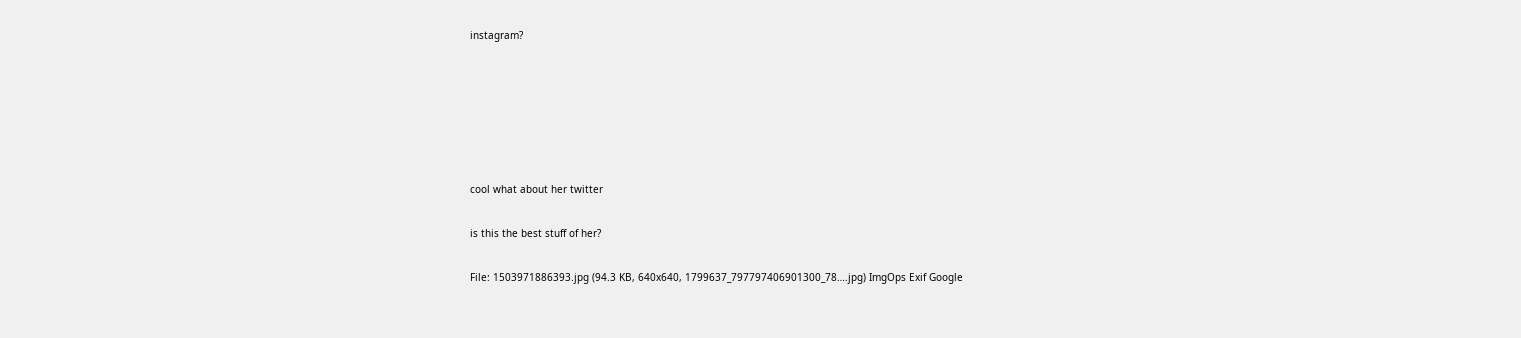instagram?






cool what about her twitter

is this the best stuff of her?

File: 1503971886393.jpg (94.3 KB, 640x640, 1799637_797797406901300_78….jpg) ImgOps Exif Google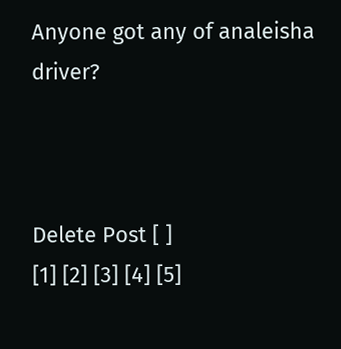Anyone got any of analeisha driver?



Delete Post [ ]
[1] [2] [3] [4] [5]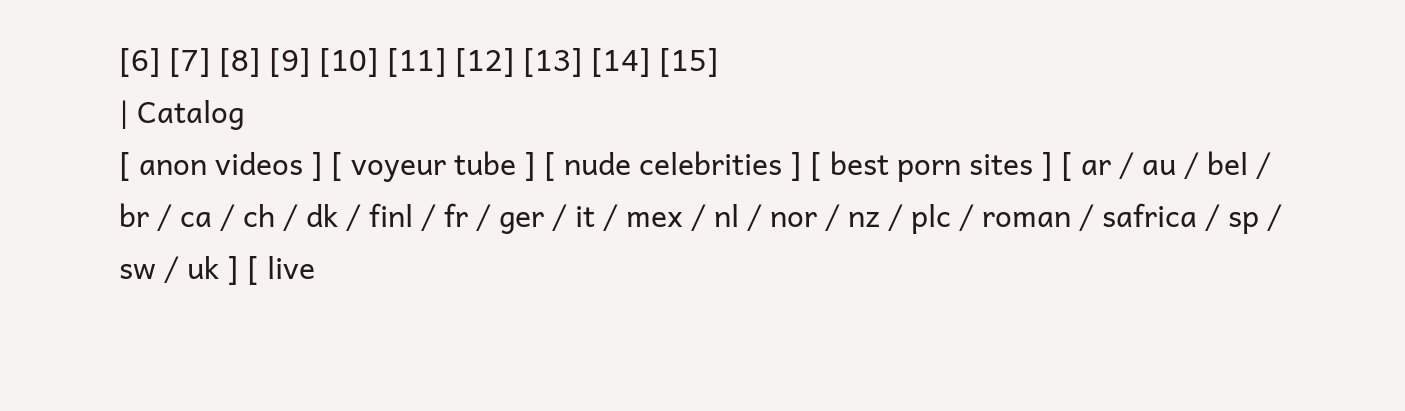[6] [7] [8] [9] [10] [11] [12] [13] [14] [15]
| Catalog
[ anon videos ] [ voyeur tube ] [ nude celebrities ] [ best porn sites ] [ ar / au / bel / br / ca / ch / dk / finl / fr / ger / it / mex / nl / nor / nz / plc / roman / safrica / sp / sw / uk ] [ live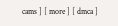cams ] [ more ] [ dmca ]